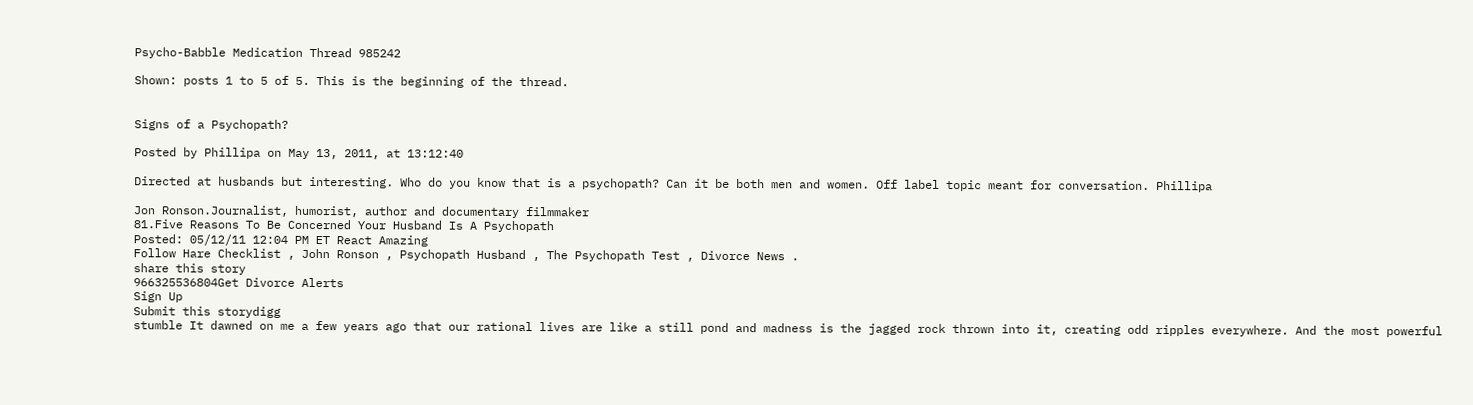Psycho-Babble Medication Thread 985242

Shown: posts 1 to 5 of 5. This is the beginning of the thread.


Signs of a Psychopath?

Posted by Phillipa on May 13, 2011, at 13:12:40

Directed at husbands but interesting. Who do you know that is a psychopath? Can it be both men and women. Off label topic meant for conversation. Phillipa

Jon Ronson.Journalist, humorist, author and documentary filmmaker
81.Five Reasons To Be Concerned Your Husband Is A Psychopath
Posted: 05/12/11 12:04 PM ET React Amazing
Follow Hare Checklist , John Ronson , Psychopath Husband , The Psychopath Test , Divorce News .
share this story
966325536804Get Divorce Alerts
Sign Up
Submit this storydigg
stumble It dawned on me a few years ago that our rational lives are like a still pond and madness is the jagged rock thrown into it, creating odd ripples everywhere. And the most powerful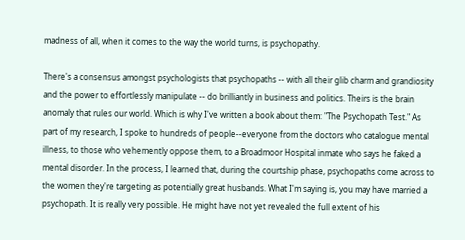madness of all, when it comes to the way the world turns, is psychopathy.

There's a consensus amongst psychologists that psychopaths -- with all their glib charm and grandiosity and the power to effortlessly manipulate -- do brilliantly in business and politics. Theirs is the brain anomaly that rules our world. Which is why I've written a book about them: "The Psychopath Test." As part of my research, I spoke to hundreds of people--everyone from the doctors who catalogue mental illness, to those who vehemently oppose them, to a Broadmoor Hospital inmate who says he faked a mental disorder. In the process, I learned that, during the courtship phase, psychopaths come across to the women they're targeting as potentially great husbands. What I'm saying is, you may have married a psychopath. It is really very possible. He might have not yet revealed the full extent of his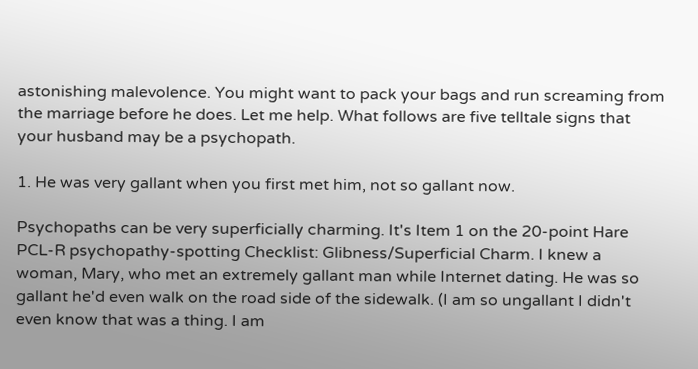astonishing malevolence. You might want to pack your bags and run screaming from the marriage before he does. Let me help. What follows are five telltale signs that your husband may be a psychopath.

1. He was very gallant when you first met him, not so gallant now.

Psychopaths can be very superficially charming. It's Item 1 on the 20-point Hare PCL-R psychopathy-spotting Checklist: Glibness/Superficial Charm. I knew a woman, Mary, who met an extremely gallant man while Internet dating. He was so gallant he'd even walk on the road side of the sidewalk. (I am so ungallant I didn't even know that was a thing. I am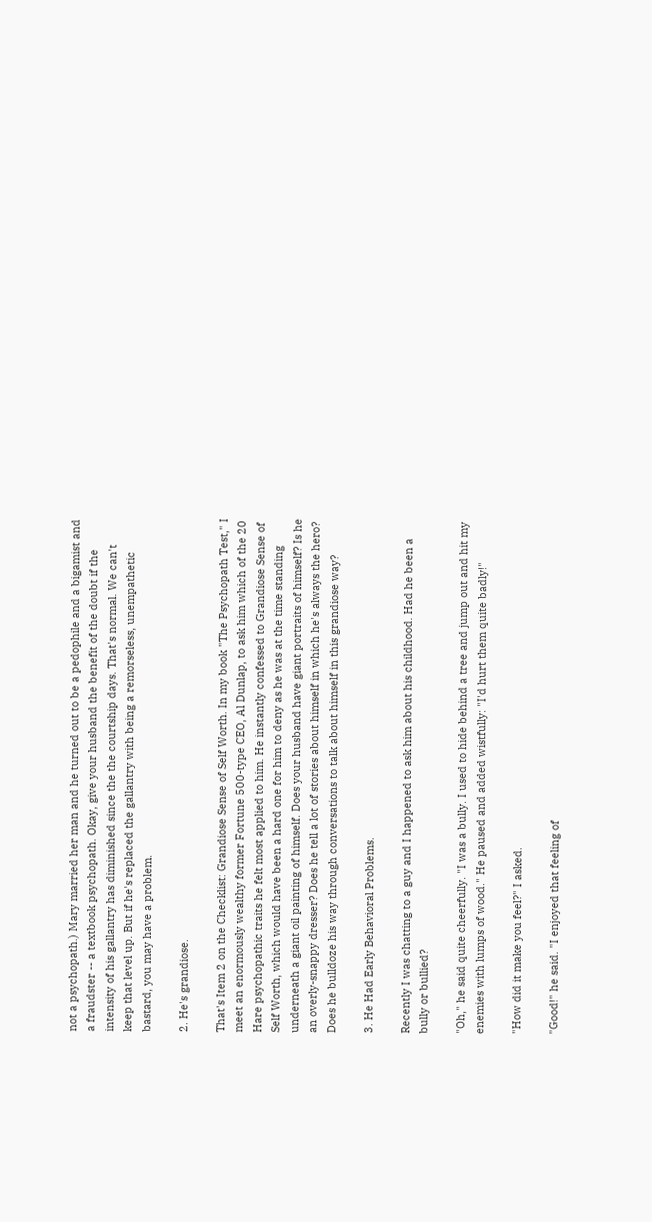not a psychopath.) Mary married her man and he turned out to be a pedophile and a bigamist and a fraudster -- a textbook psychopath. Okay, give your husband the benefit of the doubt if the intensity of his gallantry has diminished since the the courtship days. That's normal. We can't keep that level up. But if he's replaced the gallantry with being a remorseless, unempathetic bastard, you may have a problem.

2. He's grandiose.

That's Item 2 on the Checklist: Grandiose Sense of Self Worth. In my book "The Psychopath Test," I meet an enormously wealthy former Fortune 500-type CEO, Al Dunlap, to ask him which of the 20 Hare psychopathic traits he felt most applied to him. He instantly confessed to Grandiose Sense of Self Worth, which would have been a hard one for him to deny as he was at the time standing underneath a giant oil painting of himself. Does your husband have giant portraits of himself? Is he an overly-snappy dresser? Does he tell a lot of stories about himself in which he's always the hero? Does he bulldoze his way through conversations to talk about himself in this grandiose way?

3. He Had Early Behavioral Problems.

Recently I was chatting to a guy and I happened to ask him about his childhood. Had he been a bully or bullied?

"Oh," he said quite cheerfully. "I was a bully. I used to hide behind a tree and jump out and hit my enemies with lumps of wood." He paused and added wistfully: "I'd hurt them quite badly!"

"How did it make you feel?" I asked.

"Good!" he said. "I enjoyed that feeling of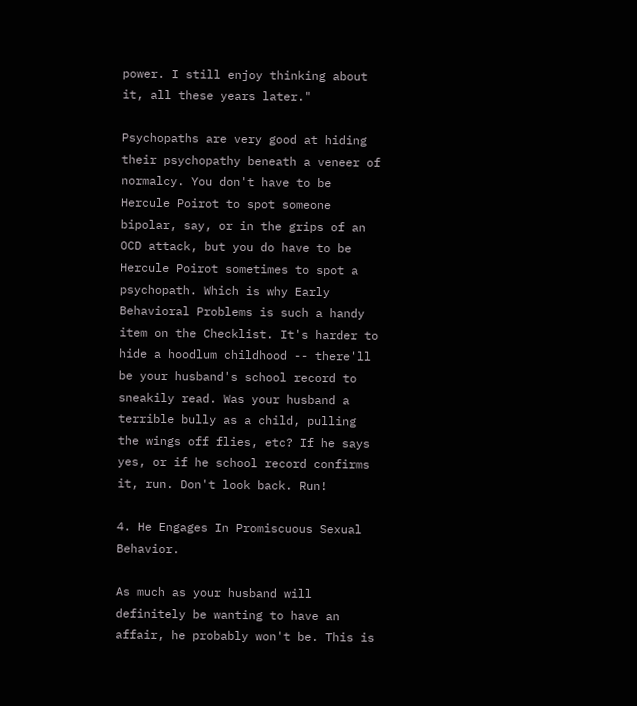power. I still enjoy thinking about it, all these years later."

Psychopaths are very good at hiding their psychopathy beneath a veneer of normalcy. You don't have to be Hercule Poirot to spot someone bipolar, say, or in the grips of an OCD attack, but you do have to be Hercule Poirot sometimes to spot a psychopath. Which is why Early Behavioral Problems is such a handy item on the Checklist. It's harder to hide a hoodlum childhood -- there'll be your husband's school record to sneakily read. Was your husband a terrible bully as a child, pulling the wings off flies, etc? If he says yes, or if he school record confirms it, run. Don't look back. Run!

4. He Engages In Promiscuous Sexual Behavior.

As much as your husband will definitely be wanting to have an affair, he probably won't be. This is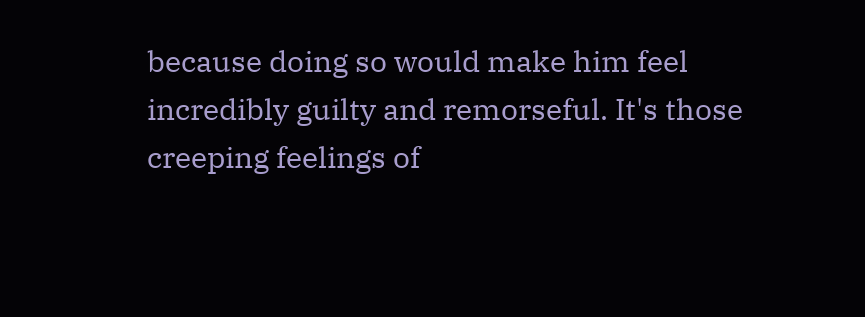because doing so would make him feel incredibly guilty and remorseful. It's those creeping feelings of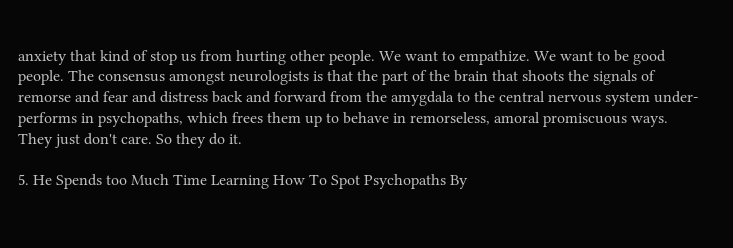anxiety that kind of stop us from hurting other people. We want to empathize. We want to be good people. The consensus amongst neurologists is that the part of the brain that shoots the signals of remorse and fear and distress back and forward from the amygdala to the central nervous system under-performs in psychopaths, which frees them up to behave in remorseless, amoral promiscuous ways. They just don't care. So they do it.

5. He Spends too Much Time Learning How To Spot Psychopaths By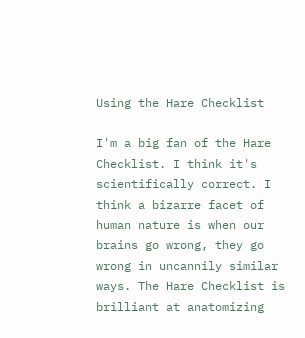Using the Hare Checklist

I'm a big fan of the Hare Checklist. I think it's scientifically correct. I think a bizarre facet of human nature is when our brains go wrong, they go wrong in uncannily similar ways. The Hare Checklist is brilliant at anatomizing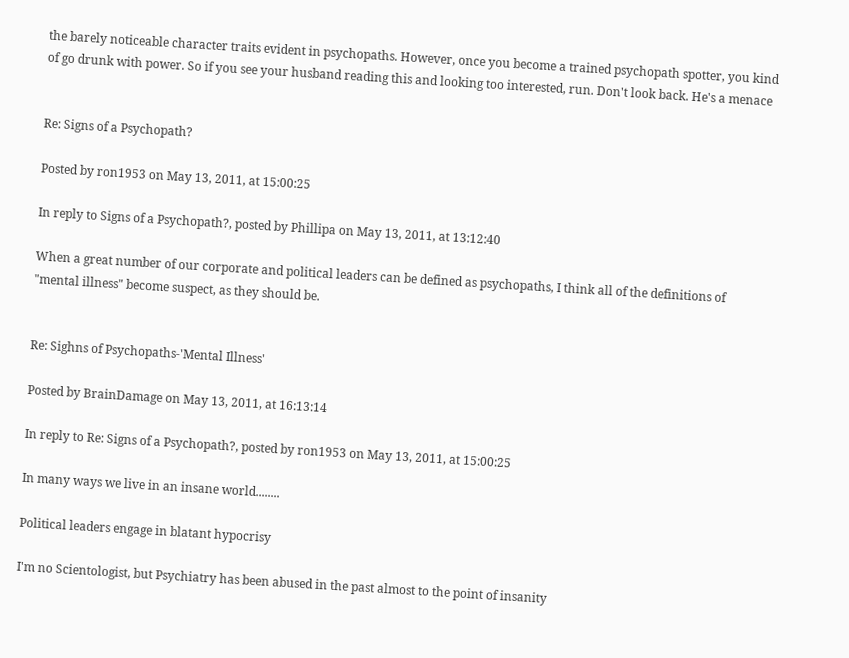the barely noticeable character traits evident in psychopaths. However, once you become a trained psychopath spotter, you kind of go drunk with power. So if you see your husband reading this and looking too interested, run. Don't look back. He's a menace


Re: Signs of a Psychopath?

Posted by ron1953 on May 13, 2011, at 15:00:25

In reply to Signs of a Psychopath?, posted by Phillipa on May 13, 2011, at 13:12:40

When a great number of our corporate and political leaders can be defined as psychopaths, I think all of the definitions of "mental illness" become suspect, as they should be.


Re: Sighns of Psychopaths-'Mental Illness'

Posted by BrainDamage on May 13, 2011, at 16:13:14

In reply to Re: Signs of a Psychopath?, posted by ron1953 on May 13, 2011, at 15:00:25

In many ways we live in an insane world........

Political leaders engage in blatant hypocrisy

I'm no Scientologist, but Psychiatry has been abused in the past almost to the point of insanity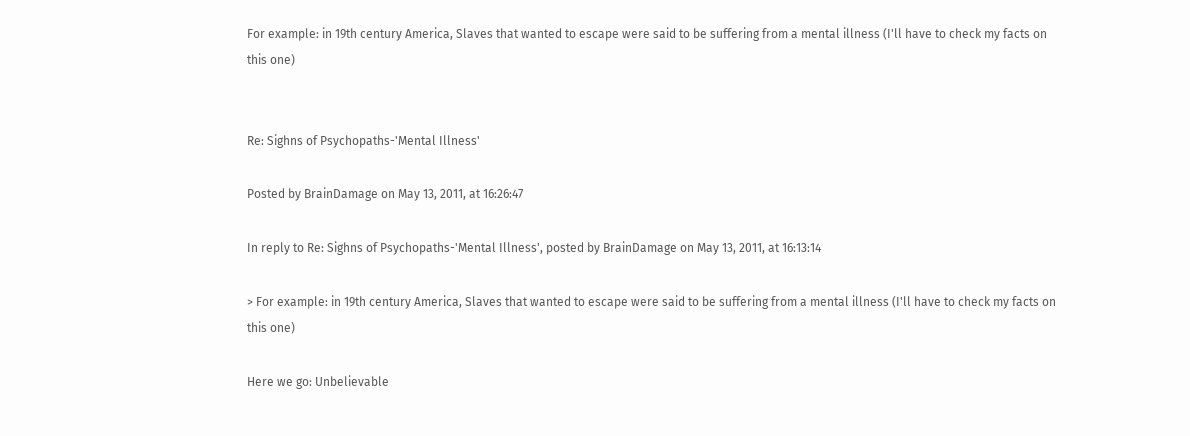For example: in 19th century America, Slaves that wanted to escape were said to be suffering from a mental illness (I'll have to check my facts on this one)


Re: Sighns of Psychopaths-'Mental Illness'

Posted by BrainDamage on May 13, 2011, at 16:26:47

In reply to Re: Sighns of Psychopaths-'Mental Illness', posted by BrainDamage on May 13, 2011, at 16:13:14

> For example: in 19th century America, Slaves that wanted to escape were said to be suffering from a mental illness (I'll have to check my facts on this one)

Here we go: Unbelievable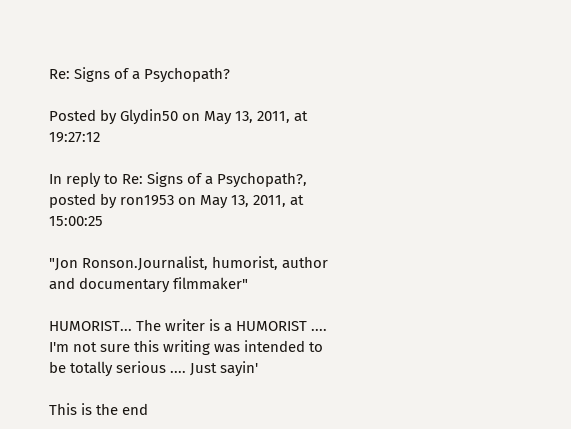Re: Signs of a Psychopath?

Posted by Glydin50 on May 13, 2011, at 19:27:12

In reply to Re: Signs of a Psychopath?, posted by ron1953 on May 13, 2011, at 15:00:25

"Jon Ronson.Journalist, humorist, author and documentary filmmaker"

HUMORIST... The writer is a HUMORIST .... I'm not sure this writing was intended to be totally serious .... Just sayin'

This is the end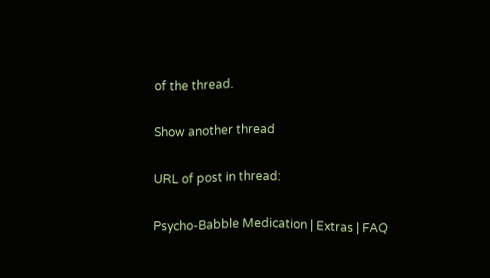of the thread.

Show another thread

URL of post in thread:

Psycho-Babble Medication | Extras | FAQ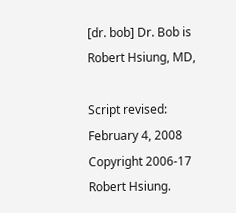[dr. bob] Dr. Bob is Robert Hsiung, MD,

Script revised: February 4, 2008
Copyright 2006-17 Robert Hsiung.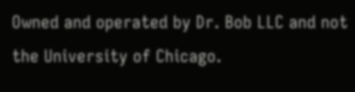Owned and operated by Dr. Bob LLC and not the University of Chicago.